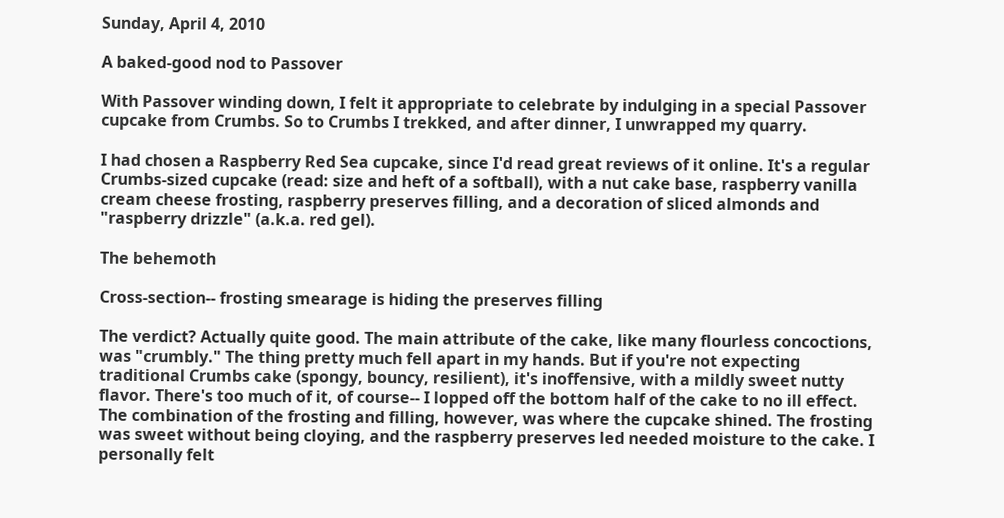Sunday, April 4, 2010

A baked-good nod to Passover

With Passover winding down, I felt it appropriate to celebrate by indulging in a special Passover cupcake from Crumbs. So to Crumbs I trekked, and after dinner, I unwrapped my quarry.

I had chosen a Raspberry Red Sea cupcake, since I'd read great reviews of it online. It's a regular Crumbs-sized cupcake (read: size and heft of a softball), with a nut cake base, raspberry vanilla cream cheese frosting, raspberry preserves filling, and a decoration of sliced almonds and "raspberry drizzle" (a.k.a. red gel).

The behemoth

Cross-section-- frosting smearage is hiding the preserves filling

The verdict? Actually quite good. The main attribute of the cake, like many flourless concoctions, was "crumbly." The thing pretty much fell apart in my hands. But if you're not expecting traditional Crumbs cake (spongy, bouncy, resilient), it's inoffensive, with a mildly sweet nutty flavor. There's too much of it, of course-- I lopped off the bottom half of the cake to no ill effect. The combination of the frosting and filling, however, was where the cupcake shined. The frosting was sweet without being cloying, and the raspberry preserves led needed moisture to the cake. I personally felt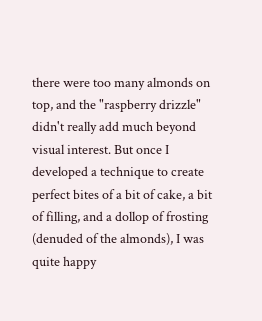there were too many almonds on top, and the "raspberry drizzle" didn't really add much beyond visual interest. But once I developed a technique to create perfect bites of a bit of cake, a bit of filling, and a dollop of frosting (denuded of the almonds), I was quite happy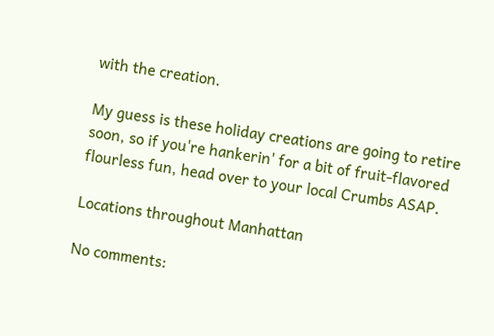with the creation.

My guess is these holiday creations are going to retire soon, so if you're hankerin' for a bit of fruit-flavored flourless fun, head over to your local Crumbs ASAP.

Locations throughout Manhattan

No comments: